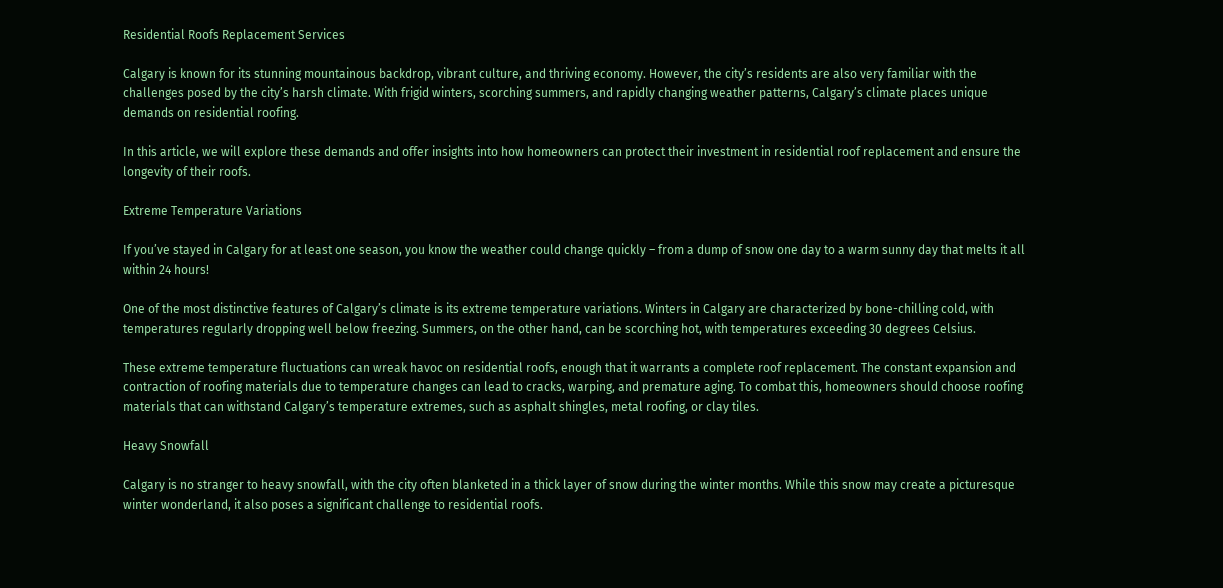Residential Roofs Replacement Services

Calgary is known for its stunning mountainous backdrop, vibrant culture, and thriving economy. However, the city’s residents are also very familiar with the challenges posed by the city’s harsh climate. With frigid winters, scorching summers, and rapidly changing weather patterns, Calgary’s climate places unique demands on residential roofing.

In this article, we will explore these demands and offer insights into how homeowners can protect their investment in residential roof replacement and ensure the longevity of their roofs.

Extreme Temperature Variations

If you’ve stayed in Calgary for at least one season, you know the weather could change quickly – from a dump of snow one day to a warm sunny day that melts it all within 24 hours!

One of the most distinctive features of Calgary’s climate is its extreme temperature variations. Winters in Calgary are characterized by bone-chilling cold, with temperatures regularly dropping well below freezing. Summers, on the other hand, can be scorching hot, with temperatures exceeding 30 degrees Celsius.

These extreme temperature fluctuations can wreak havoc on residential roofs, enough that it warrants a complete roof replacement. The constant expansion and contraction of roofing materials due to temperature changes can lead to cracks, warping, and premature aging. To combat this, homeowners should choose roofing materials that can withstand Calgary’s temperature extremes, such as asphalt shingles, metal roofing, or clay tiles.

Heavy Snowfall

Calgary is no stranger to heavy snowfall, with the city often blanketed in a thick layer of snow during the winter months. While this snow may create a picturesque winter wonderland, it also poses a significant challenge to residential roofs.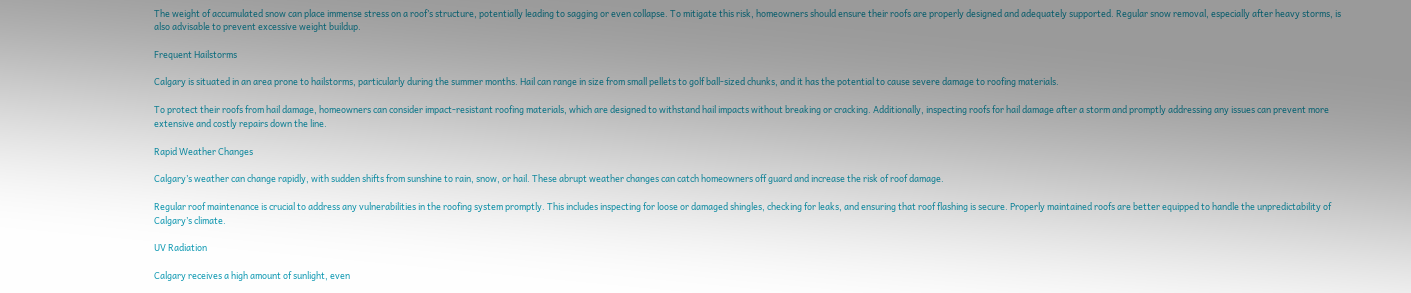The weight of accumulated snow can place immense stress on a roof’s structure, potentially leading to sagging or even collapse. To mitigate this risk, homeowners should ensure their roofs are properly designed and adequately supported. Regular snow removal, especially after heavy storms, is also advisable to prevent excessive weight buildup.

Frequent Hailstorms

Calgary is situated in an area prone to hailstorms, particularly during the summer months. Hail can range in size from small pellets to golf ball-sized chunks, and it has the potential to cause severe damage to roofing materials.

To protect their roofs from hail damage, homeowners can consider impact-resistant roofing materials, which are designed to withstand hail impacts without breaking or cracking. Additionally, inspecting roofs for hail damage after a storm and promptly addressing any issues can prevent more extensive and costly repairs down the line.

Rapid Weather Changes

Calgary’s weather can change rapidly, with sudden shifts from sunshine to rain, snow, or hail. These abrupt weather changes can catch homeowners off guard and increase the risk of roof damage.

Regular roof maintenance is crucial to address any vulnerabilities in the roofing system promptly. This includes inspecting for loose or damaged shingles, checking for leaks, and ensuring that roof flashing is secure. Properly maintained roofs are better equipped to handle the unpredictability of Calgary’s climate.

UV Radiation

Calgary receives a high amount of sunlight, even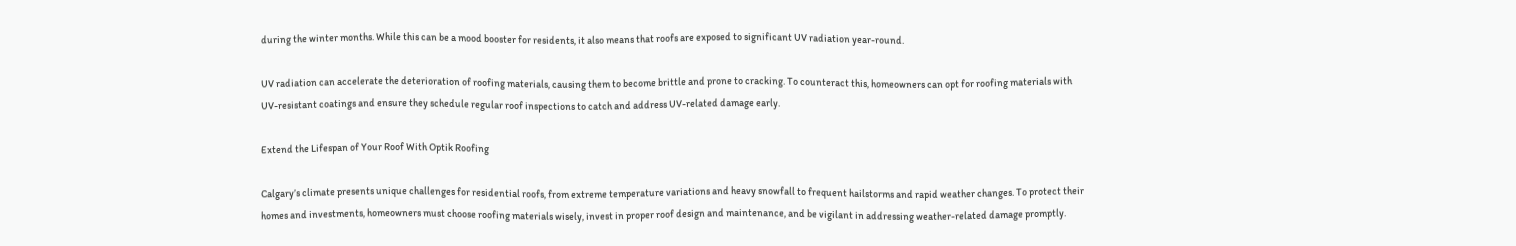during the winter months. While this can be a mood booster for residents, it also means that roofs are exposed to significant UV radiation year-round.

UV radiation can accelerate the deterioration of roofing materials, causing them to become brittle and prone to cracking. To counteract this, homeowners can opt for roofing materials with UV-resistant coatings and ensure they schedule regular roof inspections to catch and address UV-related damage early.

Extend the Lifespan of Your Roof With Optik Roofing

Calgary’s climate presents unique challenges for residential roofs, from extreme temperature variations and heavy snowfall to frequent hailstorms and rapid weather changes. To protect their homes and investments, homeowners must choose roofing materials wisely, invest in proper roof design and maintenance, and be vigilant in addressing weather-related damage promptly.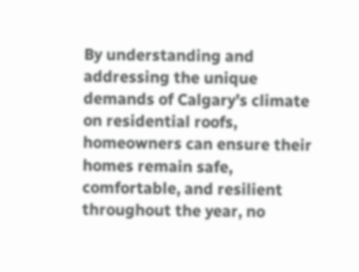By understanding and addressing the unique demands of Calgary’s climate on residential roofs, homeowners can ensure their homes remain safe, comfortable, and resilient throughout the year, no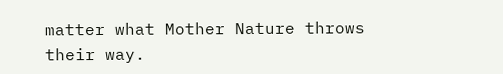matter what Mother Nature throws their way.